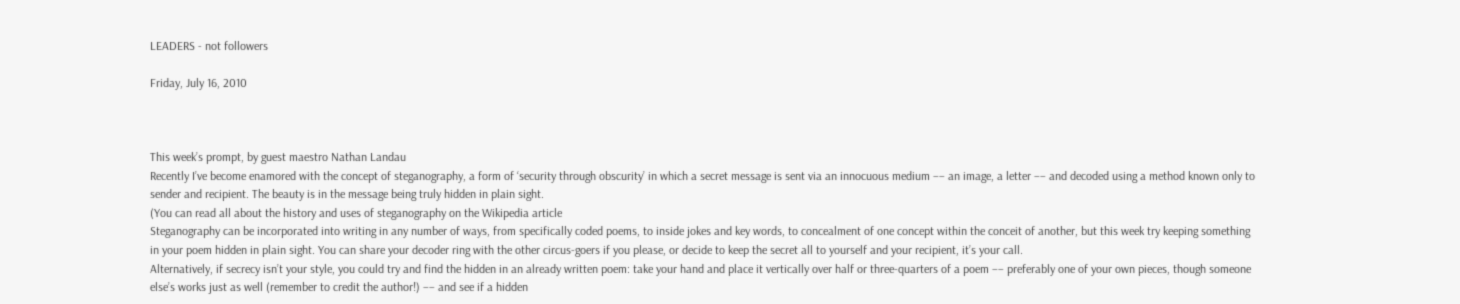LEADERS - not followers

Friday, July 16, 2010



This week’s prompt, by guest maestro Nathan Landau
Recently I’ve become enamored with the concept of steganography, a form of ‘security through obscurity’ in which a secret message is sent via an innocuous medium –– an image, a letter –– and decoded using a method known only to sender and recipient. The beauty is in the message being truly hidden in plain sight.
(You can read all about the history and uses of steganography on the Wikipedia article
Steganography can be incorporated into writing in any number of ways, from specifically coded poems, to inside jokes and key words, to concealment of one concept within the conceit of another, but this week try keeping something in your poem hidden in plain sight. You can share your decoder ring with the other circus-goers if you please, or decide to keep the secret all to yourself and your recipient, it’s your call.
Alternatively, if secrecy isn’t your style, you could try and find the hidden in an already written poem: take your hand and place it vertically over half or three-quarters of a poem –– preferably one of your own pieces, though someone else’s works just as well (remember to credit the author!) –– and see if a hidden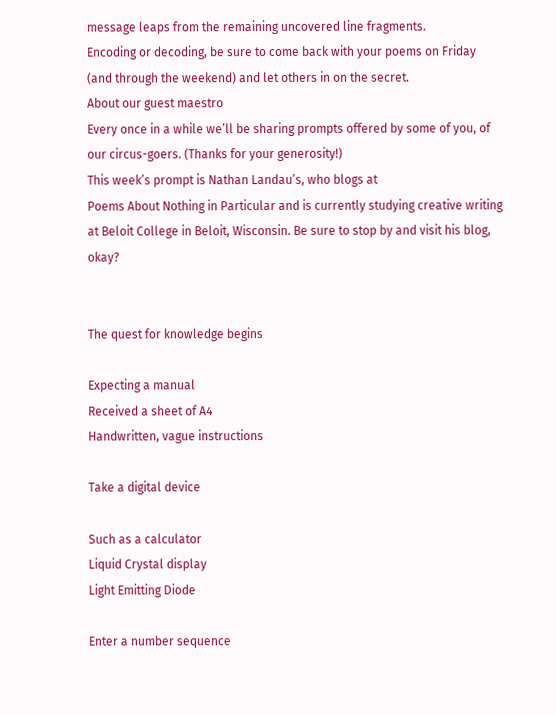message leaps from the remaining uncovered line fragments.
Encoding or decoding, be sure to come back with your poems on Friday (and through the weekend) and let others in on the secret.
About our guest maestro
Every once in a while we’ll be sharing prompts offered by some of you, of our circus-goers. (Thanks for your generosity!)
This week’s prompt is Nathan Landau’s, who blogs at
Poems About Nothing in Particular and is currently studying creative writing at Beloit College in Beloit, Wisconsin. Be sure to stop by and visit his blog, okay?


The quest for knowledge begins

Expecting a manual
Received a sheet of A4
Handwritten, vague instructions

Take a digital device

Such as a calculator
Liquid Crystal display
Light Emitting Diode

Enter a number sequence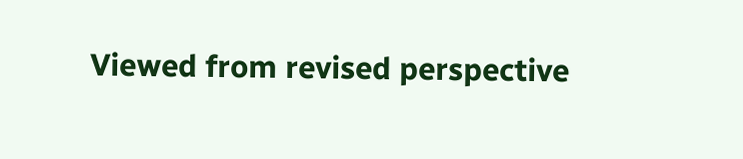Viewed from revised perspective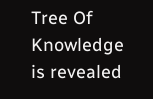Tree Of Knowledge is revealed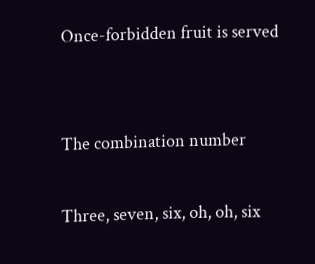Once-forbidden fruit is served


The combination number

Three, seven, six, oh, oh, six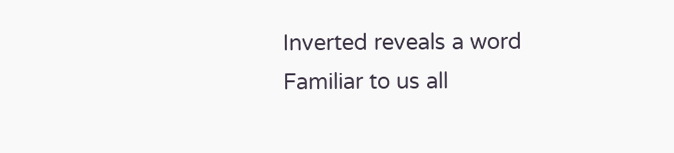Inverted reveals a word
Familiar to us all